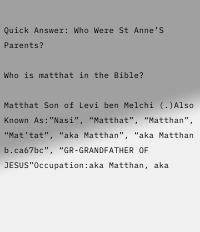Quick Answer: Who Were St Anne’S Parents?

Who is matthat in the Bible?

Matthat Son of Levi ben Melchi (.)Also Known As:”Nasi”, “Matthat”, “Matthan”, “Mat’tat”, “aka Matthan”, “aka Matthan b.ca67bc”, “GR-GRANDFATHER OF JESUS”Occupation:aka Matthan, aka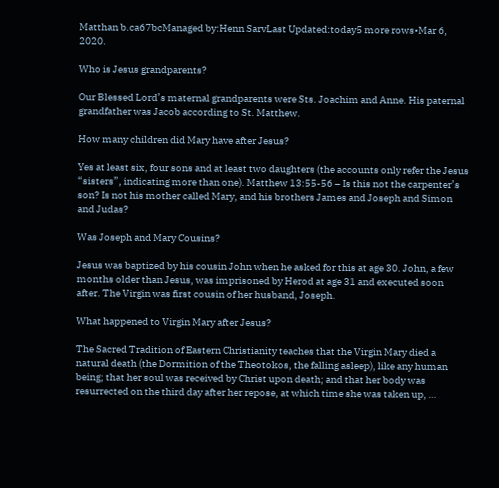Matthan b.ca67bcManaged by:Henn SarvLast Updated:today5 more rows•Mar 6, 2020.

Who is Jesus grandparents?

Our Blessed Lord’s maternal grandparents were Sts. Joachim and Anne. His paternal grandfather was Jacob according to St. Matthew.

How many children did Mary have after Jesus?

Yes at least six, four sons and at least two daughters (the accounts only refer the Jesus “sisters”, indicating more than one). Matthew 13:55-56 – Is this not the carpenter’s son? Is not his mother called Mary, and his brothers James and Joseph and Simon and Judas?

Was Joseph and Mary Cousins?

Jesus was baptized by his cousin John when he asked for this at age 30. John, a few months older than Jesus, was imprisoned by Herod at age 31 and executed soon after. The Virgin was first cousin of her husband, Joseph.

What happened to Virgin Mary after Jesus?

The Sacred Tradition of Eastern Christianity teaches that the Virgin Mary died a natural death (the Dormition of the Theotokos, the falling asleep), like any human being; that her soul was received by Christ upon death; and that her body was resurrected on the third day after her repose, at which time she was taken up, …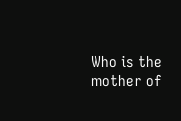Who is the mother of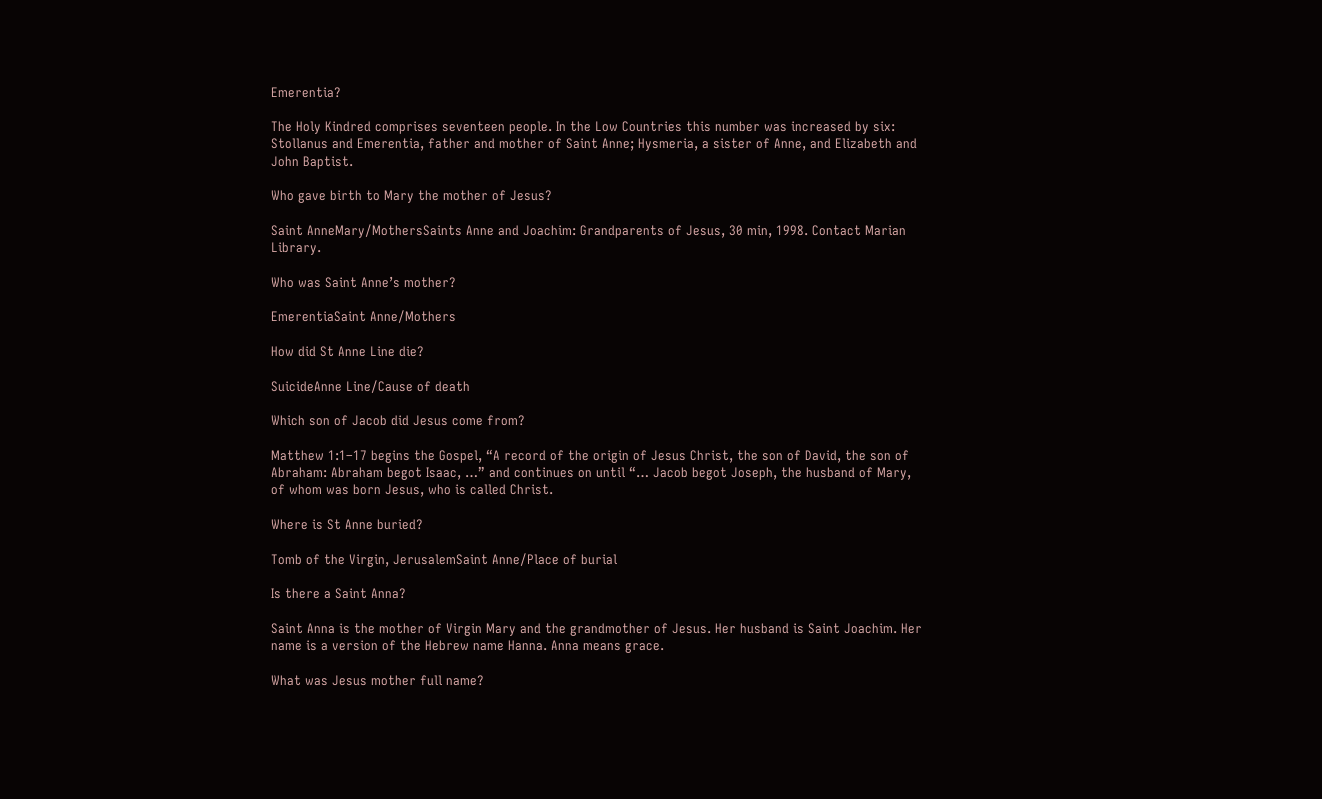Emerentia?

The Holy Kindred comprises seventeen people. In the Low Countries this number was increased by six: Stollanus and Emerentia, father and mother of Saint Anne; Hysmeria, a sister of Anne, and Elizabeth and John Baptist.

Who gave birth to Mary the mother of Jesus?

Saint AnneMary/MothersSaints Anne and Joachim: Grandparents of Jesus, 30 min, 1998. Contact Marian Library.

Who was Saint Anne’s mother?

EmerentiaSaint Anne/Mothers

How did St Anne Line die?

SuicideAnne Line/Cause of death

Which son of Jacob did Jesus come from?

Matthew 1:1–17 begins the Gospel, “A record of the origin of Jesus Christ, the son of David, the son of Abraham: Abraham begot Isaac, …” and continues on until “… Jacob begot Joseph, the husband of Mary, of whom was born Jesus, who is called Christ.

Where is St Anne buried?

Tomb of the Virgin, JerusalemSaint Anne/Place of burial

Is there a Saint Anna?

Saint Anna is the mother of Virgin Mary and the grandmother of Jesus. Her husband is Saint Joachim. Her name is a version of the Hebrew name Hanna. Anna means grace.

What was Jesus mother full name?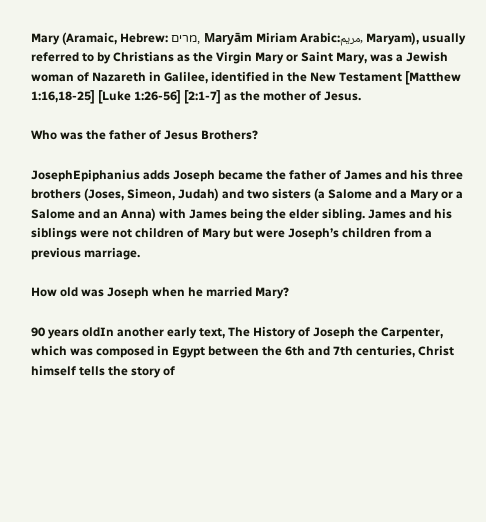Mary (Aramaic, Hebrew: מרים, Maryām Miriam Arabic:مريم, Maryam), usually referred to by Christians as the Virgin Mary or Saint Mary, was a Jewish woman of Nazareth in Galilee, identified in the New Testament [Matthew 1:16,18-25] [Luke 1:26-56] [2:1-7] as the mother of Jesus.

Who was the father of Jesus Brothers?

JosephEpiphanius adds Joseph became the father of James and his three brothers (Joses, Simeon, Judah) and two sisters (a Salome and a Mary or a Salome and an Anna) with James being the elder sibling. James and his siblings were not children of Mary but were Joseph’s children from a previous marriage.

How old was Joseph when he married Mary?

90 years oldIn another early text, The History of Joseph the Carpenter, which was composed in Egypt between the 6th and 7th centuries, Christ himself tells the story of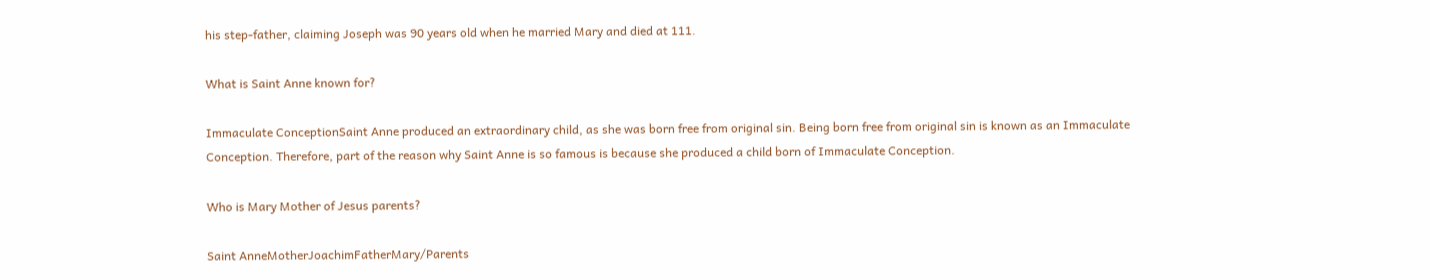his step-father, claiming Joseph was 90 years old when he married Mary and died at 111.

What is Saint Anne known for?

Immaculate ConceptionSaint Anne produced an extraordinary child, as she was born free from original sin. Being born free from original sin is known as an Immaculate Conception. Therefore, part of the reason why Saint Anne is so famous is because she produced a child born of Immaculate Conception.

Who is Mary Mother of Jesus parents?

Saint AnneMotherJoachimFatherMary/Parents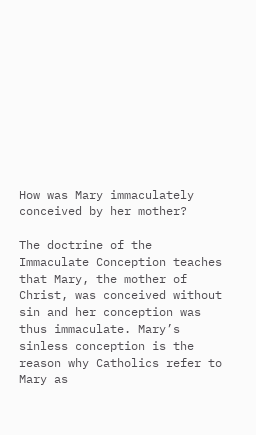How was Mary immaculately conceived by her mother?

The doctrine of the Immaculate Conception teaches that Mary, the mother of Christ, was conceived without sin and her conception was thus immaculate. Mary’s sinless conception is the reason why Catholics refer to Mary as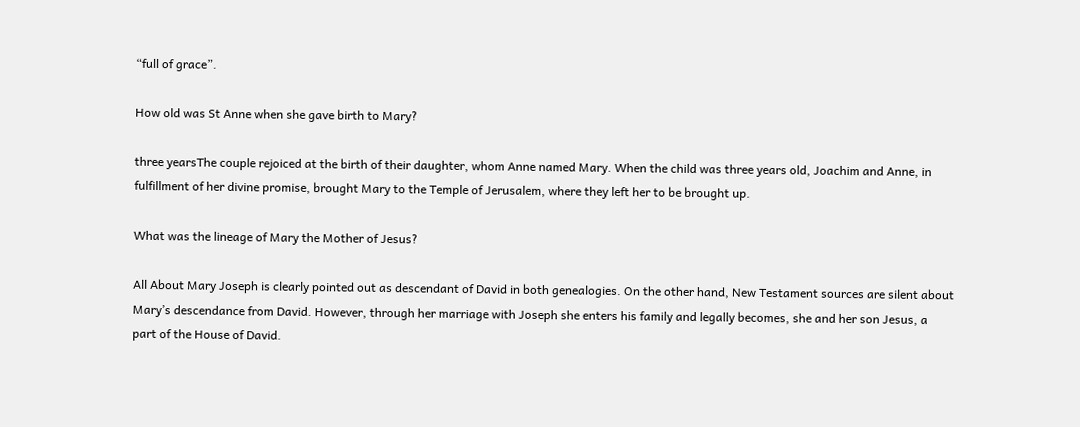“full of grace”.

How old was St Anne when she gave birth to Mary?

three yearsThe couple rejoiced at the birth of their daughter, whom Anne named Mary. When the child was three years old, Joachim and Anne, in fulfillment of her divine promise, brought Mary to the Temple of Jerusalem, where they left her to be brought up.

What was the lineage of Mary the Mother of Jesus?

All About Mary Joseph is clearly pointed out as descendant of David in both genealogies. On the other hand, New Testament sources are silent about Mary’s descendance from David. However, through her marriage with Joseph she enters his family and legally becomes, she and her son Jesus, a part of the House of David.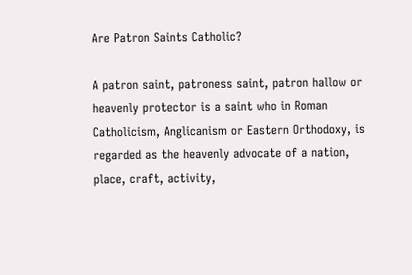Are Patron Saints Catholic?

A patron saint, patroness saint, patron hallow or heavenly protector is a saint who in Roman Catholicism, Anglicanism or Eastern Orthodoxy, is regarded as the heavenly advocate of a nation, place, craft, activity,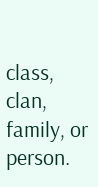class, clan, family, or person.